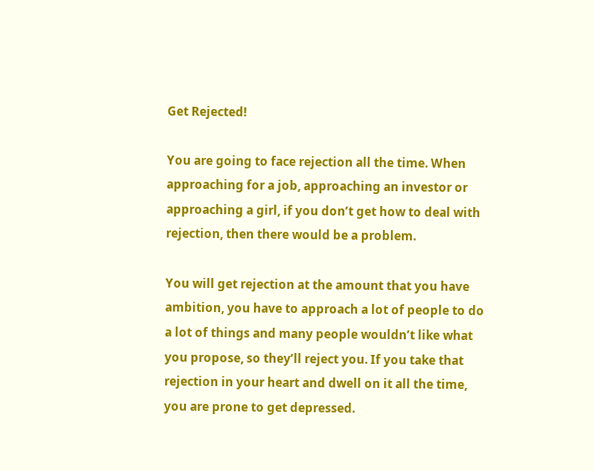Get Rejected!

You are going to face rejection all the time. When approaching for a job, approaching an investor or approaching a girl, if you don’t get how to deal with rejection, then there would be a problem.

You will get rejection at the amount that you have ambition, you have to approach a lot of people to do a lot of things and many people wouldn’t like what you propose, so they’ll reject you. If you take that rejection in your heart and dwell on it all the time, you are prone to get depressed.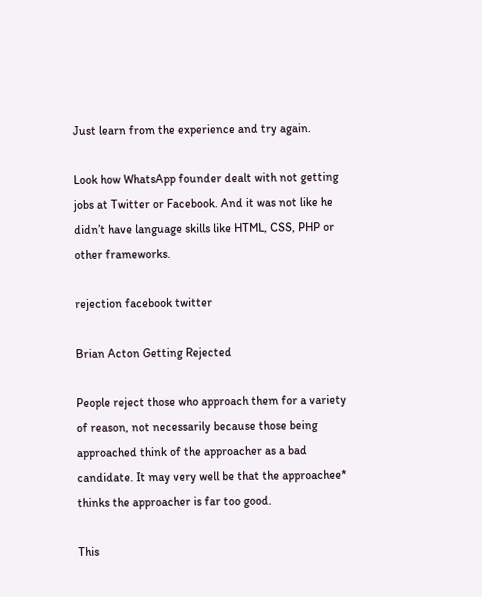Just learn from the experience and try again.

Look how WhatsApp founder dealt with not getting jobs at Twitter or Facebook. And it was not like he didn’t have language skills like HTML, CSS, PHP or other frameworks.

rejection facebook twitter

Brian Acton Getting Rejected

People reject those who approach them for a variety of reason, not necessarily because those being approached think of the approacher as a bad candidate. It may very well be that the approachee* thinks the approacher is far too good.

This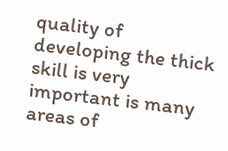quality of developing the thick skill is very important is many areas of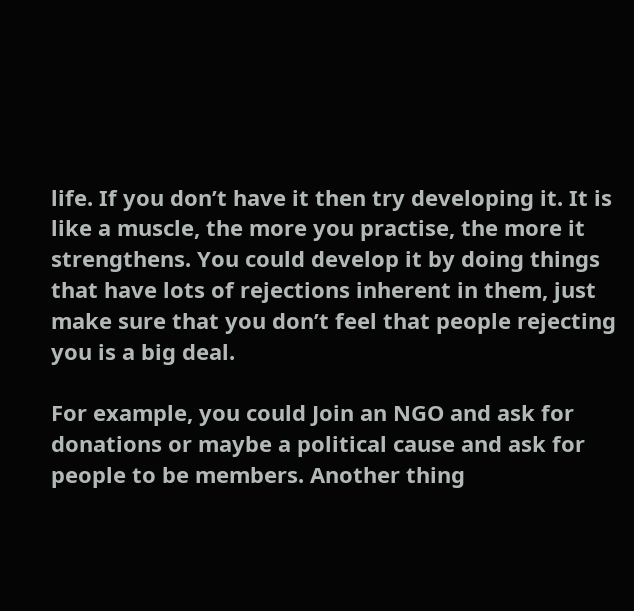life. If you don’t have it then try developing it. It is like a muscle, the more you practise, the more it strengthens. You could develop it by doing things that have lots of rejections inherent in them, just make sure that you don’t feel that people rejecting you is a big deal.

For example, you could Join an NGO and ask for donations or maybe a political cause and ask for people to be members. Another thing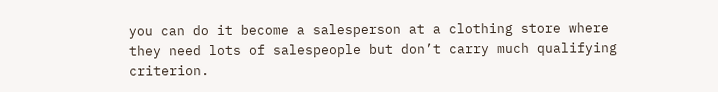you can do it become a salesperson at a clothing store where they need lots of salespeople but don’t carry much qualifying criterion.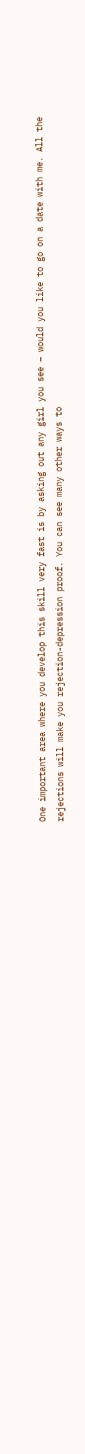One important area where you develop this skill very fast is by asking out any girl you see – would you like to go on a date with me. All the rejections will make you rejection-depression proof. You can see many other ways to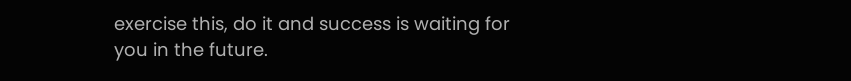exercise this, do it and success is waiting for you in the future.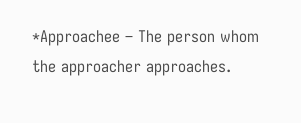*Approachee – The person whom the approacher approaches.